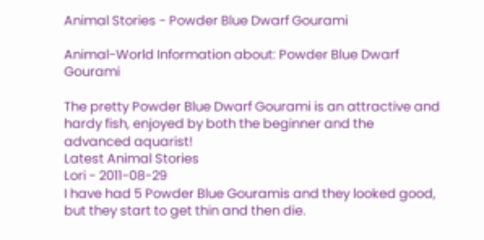Animal Stories - Powder Blue Dwarf Gourami

Animal-World Information about: Powder Blue Dwarf Gourami

The pretty Powder Blue Dwarf Gourami is an attractive and hardy fish, enjoyed by both the beginner and the advanced aquarist!
Latest Animal Stories
Lori - 2011-08-29
I have had 5 Powder Blue Gouramis and they looked good, but they start to get thin and then die.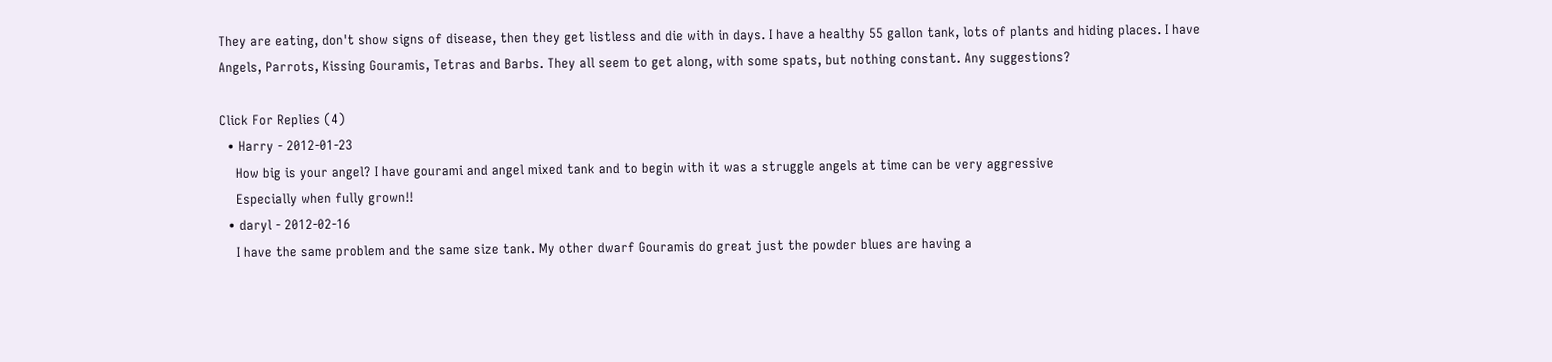They are eating, don't show signs of disease, then they get listless and die with in days. I have a healthy 55 gallon tank, lots of plants and hiding places. I have Angels, Parrots, Kissing Gouramis, Tetras and Barbs. They all seem to get along, with some spats, but nothing constant. Any suggestions?

Click For Replies (4)
  • Harry - 2012-01-23
    How big is your angel? I have gourami and angel mixed tank and to begin with it was a struggle angels at time can be very aggressive
    Especially when fully grown!!
  • daryl - 2012-02-16
    I have the same problem and the same size tank. My other dwarf Gouramis do great just the powder blues are having a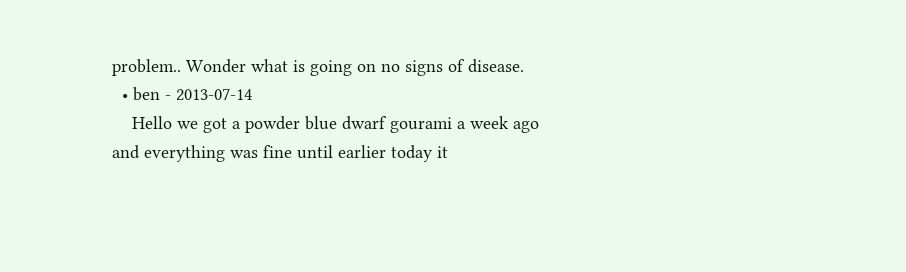problem.. Wonder what is going on no signs of disease.
  • ben - 2013-07-14
    Hello we got a powder blue dwarf gourami a week ago and everything was fine until earlier today it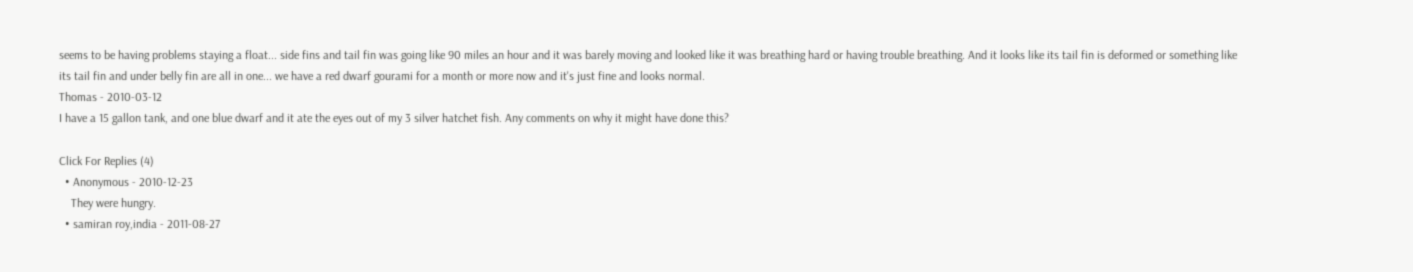seems to be having problems staying a float... side fins and tail fin was going like 90 miles an hour and it was barely moving and looked like it was breathing hard or having trouble breathing. And it looks like its tail fin is deformed or something like its tail fin and under belly fin are all in one... we have a red dwarf gourami for a month or more now and it's just fine and looks normal.
Thomas - 2010-03-12
I have a 15 gallon tank, and one blue dwarf and it ate the eyes out of my 3 silver hatchet fish. Any comments on why it might have done this?

Click For Replies (4)
  • Anonymous - 2010-12-23
    They were hungry.
  • samiran roy,india - 2011-08-27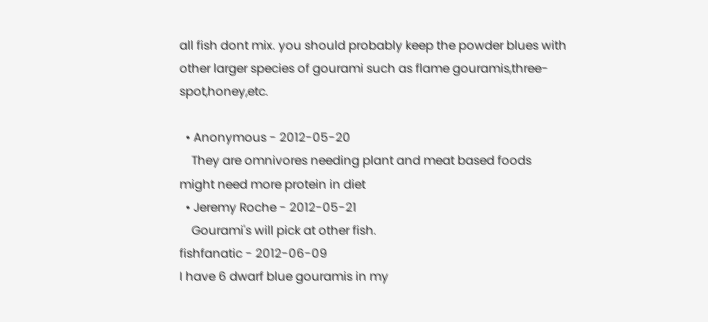all fish dont mix. you should probably keep the powder blues with other larger species of gourami such as flame gouramis,three-spot,honey,etc.

  • Anonymous - 2012-05-20
    They are omnivores needing plant and meat based foods might need more protein in diet
  • Jeremy Roche - 2012-05-21
    Gourami's will pick at other fish.
fishfanatic - 2012-06-09
I have 6 dwarf blue gouramis in my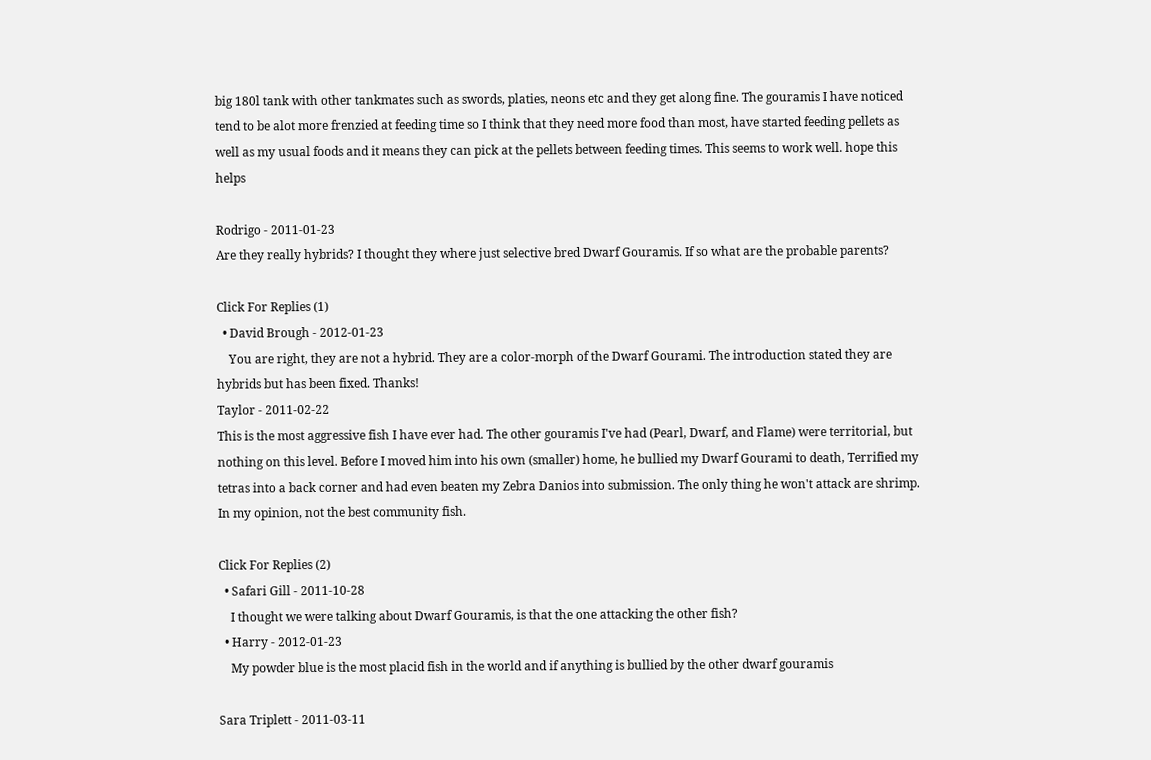big 180l tank with other tankmates such as swords, platies, neons etc and they get along fine. The gouramis I have noticed tend to be alot more frenzied at feeding time so I think that they need more food than most, have started feeding pellets as well as my usual foods and it means they can pick at the pellets between feeding times. This seems to work well. hope this helps

Rodrigo - 2011-01-23
Are they really hybrids? I thought they where just selective bred Dwarf Gouramis. If so what are the probable parents?

Click For Replies (1)
  • David Brough - 2012-01-23
    You are right, they are not a hybrid. They are a color-morph of the Dwarf Gourami. The introduction stated they are hybrids but has been fixed. Thanks!
Taylor - 2011-02-22
This is the most aggressive fish I have ever had. The other gouramis I've had (Pearl, Dwarf, and Flame) were territorial, but nothing on this level. Before I moved him into his own (smaller) home, he bullied my Dwarf Gourami to death, Terrified my tetras into a back corner and had even beaten my Zebra Danios into submission. The only thing he won't attack are shrimp. In my opinion, not the best community fish.

Click For Replies (2)
  • Safari Gill - 2011-10-28
    I thought we were talking about Dwarf Gouramis, is that the one attacking the other fish?
  • Harry - 2012-01-23
    My powder blue is the most placid fish in the world and if anything is bullied by the other dwarf gouramis

Sara Triplett - 2011-03-11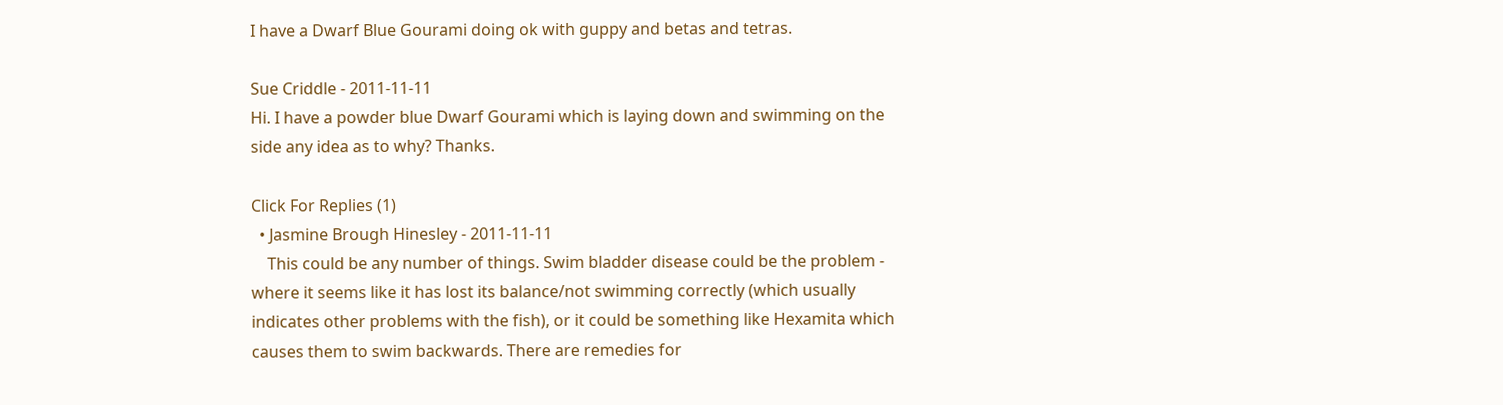I have a Dwarf Blue Gourami doing ok with guppy and betas and tetras.

Sue Criddle - 2011-11-11
Hi. I have a powder blue Dwarf Gourami which is laying down and swimming on the side any idea as to why? Thanks.

Click For Replies (1)
  • Jasmine Brough Hinesley - 2011-11-11
    This could be any number of things. Swim bladder disease could be the problem - where it seems like it has lost its balance/not swimming correctly (which usually indicates other problems with the fish), or it could be something like Hexamita which causes them to swim backwards. There are remedies for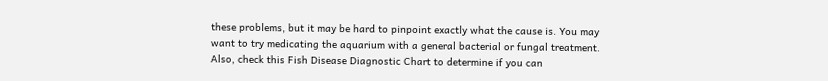these problems, but it may be hard to pinpoint exactly what the cause is. You may want to try medicating the aquarium with a general bacterial or fungal treatment. Also, check this Fish Disease Diagnostic Chart to determine if you can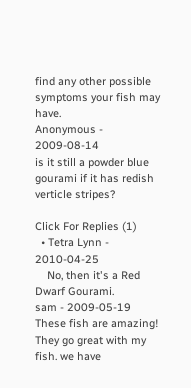find any other possible symptoms your fish may have.
Anonymous - 2009-08-14
is it still a powder blue gourami if it has redish verticle stripes?

Click For Replies (1)
  • Tetra Lynn - 2010-04-25
    No, then it's a Red Dwarf Gourami.
sam - 2009-05-19
These fish are amazing! They go great with my fish. we have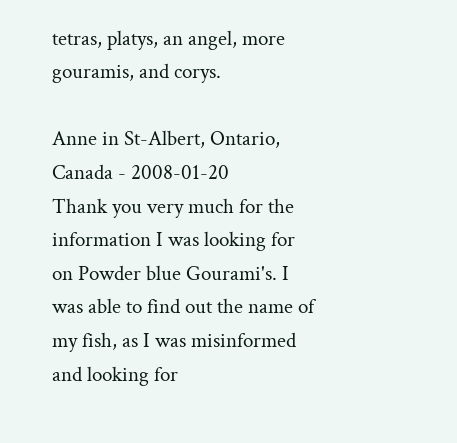tetras, platys, an angel, more gouramis, and corys.

Anne in St-Albert, Ontario, Canada - 2008-01-20
Thank you very much for the information I was looking for on Powder blue Gourami's. I was able to find out the name of my fish, as I was misinformed and looking for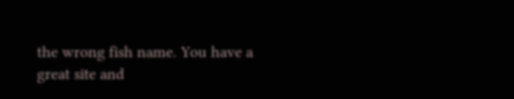the wrong fish name. You have a great site and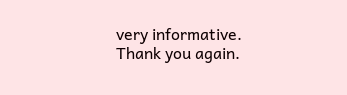very informative. Thank you again.